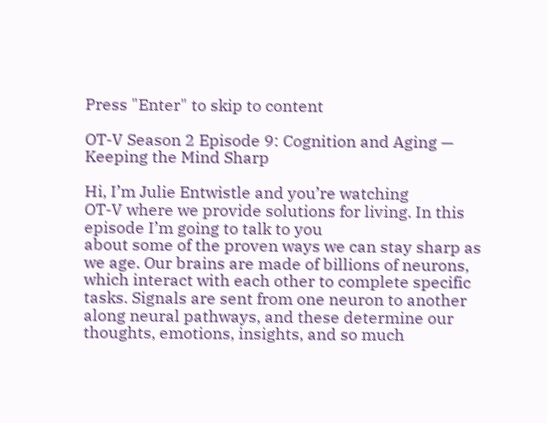Press "Enter" to skip to content

OT-V Season 2 Episode 9: Cognition and Aging — Keeping the Mind Sharp

Hi, I’m Julie Entwistle and you’re watching
OT-V where we provide solutions for living. In this episode I’m going to talk to you
about some of the proven ways we can stay sharp as we age. Our brains are made of billions of neurons,
which interact with each other to complete specific tasks. Signals are sent from one neuron to another
along neural pathways, and these determine our thoughts, emotions, insights, and so much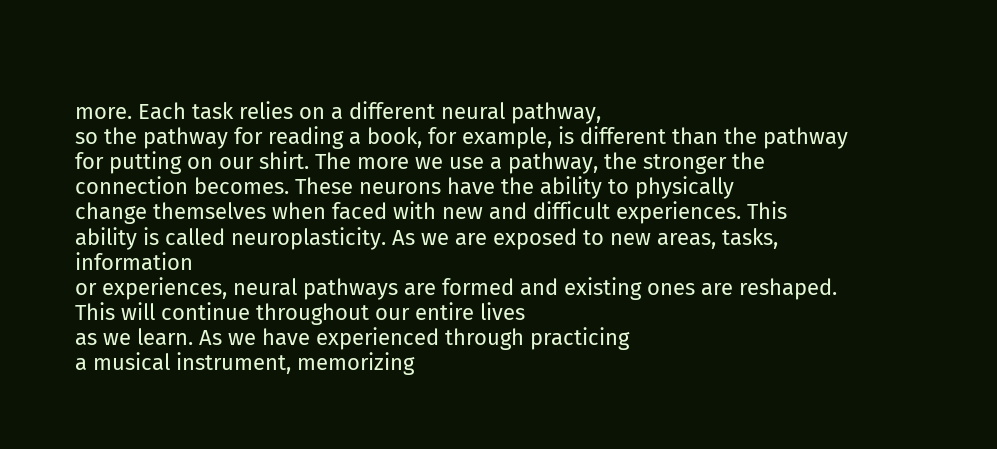more. Each task relies on a different neural pathway,
so the pathway for reading a book, for example, is different than the pathway for putting on our shirt. The more we use a pathway, the stronger the
connection becomes. These neurons have the ability to physically
change themselves when faced with new and difficult experiences. This ability is called neuroplasticity. As we are exposed to new areas, tasks, information
or experiences, neural pathways are formed and existing ones are reshaped. This will continue throughout our entire lives
as we learn. As we have experienced through practicing
a musical instrument, memorizing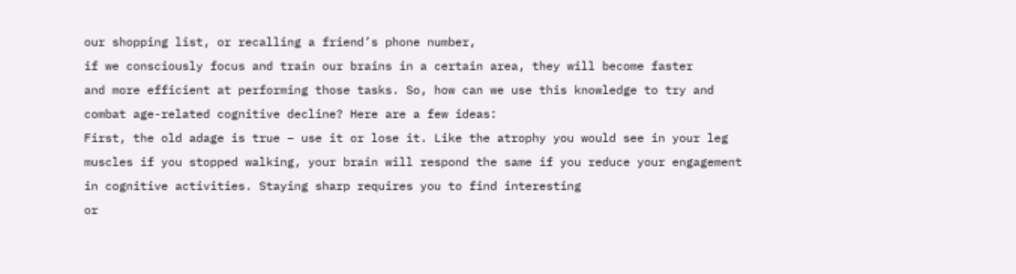our shopping list, or recalling a friend’s phone number,
if we consciously focus and train our brains in a certain area, they will become faster
and more efficient at performing those tasks. So, how can we use this knowledge to try and
combat age-related cognitive decline? Here are a few ideas:
First, the old adage is true – use it or lose it. Like the atrophy you would see in your leg
muscles if you stopped walking, your brain will respond the same if you reduce your engagement
in cognitive activities. Staying sharp requires you to find interesting
or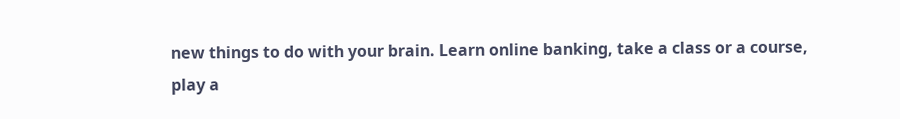new things to do with your brain. Learn online banking, take a class or a course,
play a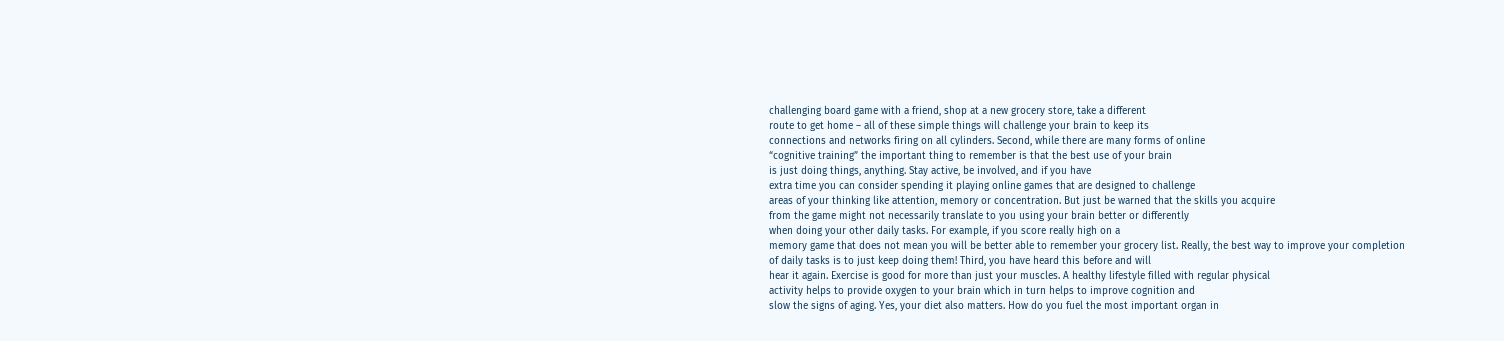challenging board game with a friend, shop at a new grocery store, take a different
route to get home – all of these simple things will challenge your brain to keep its
connections and networks firing on all cylinders. Second, while there are many forms of online
“cognitive training” the important thing to remember is that the best use of your brain
is just doing things, anything. Stay active, be involved, and if you have
extra time you can consider spending it playing online games that are designed to challenge
areas of your thinking like attention, memory or concentration. But just be warned that the skills you acquire
from the game might not necessarily translate to you using your brain better or differently
when doing your other daily tasks. For example, if you score really high on a
memory game that does not mean you will be better able to remember your grocery list. Really, the best way to improve your completion
of daily tasks is to just keep doing them! Third, you have heard this before and will
hear it again. Exercise is good for more than just your muscles. A healthy lifestyle filled with regular physical
activity helps to provide oxygen to your brain which in turn helps to improve cognition and
slow the signs of aging. Yes, your diet also matters. How do you fuel the most important organ in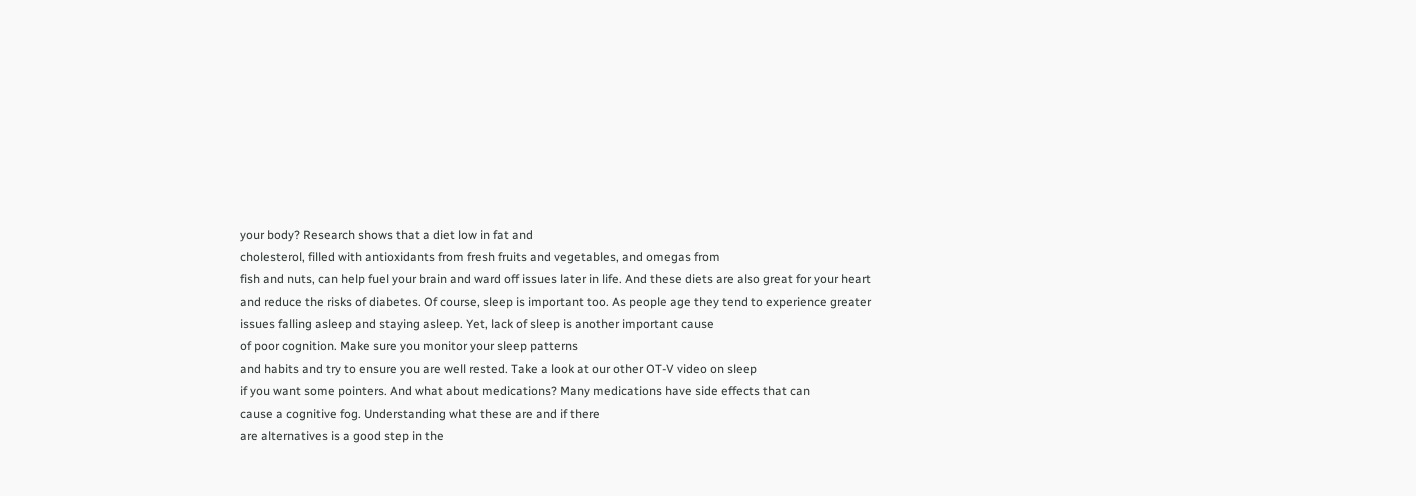your body? Research shows that a diet low in fat and
cholesterol, filled with antioxidants from fresh fruits and vegetables, and omegas from
fish and nuts, can help fuel your brain and ward off issues later in life. And these diets are also great for your heart
and reduce the risks of diabetes. Of course, sleep is important too. As people age they tend to experience greater
issues falling asleep and staying asleep. Yet, lack of sleep is another important cause
of poor cognition. Make sure you monitor your sleep patterns
and habits and try to ensure you are well rested. Take a look at our other OT-V video on sleep
if you want some pointers. And what about medications? Many medications have side effects that can
cause a cognitive fog. Understanding what these are and if there
are alternatives is a good step in the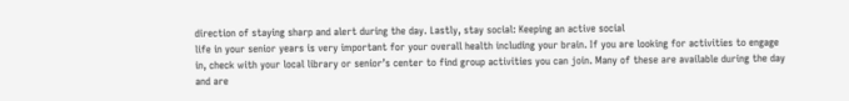direction of staying sharp and alert during the day. Lastly, stay social: Keeping an active social
life in your senior years is very important for your overall health including your brain. If you are looking for activities to engage
in, check with your local library or senior’s center to find group activities you can join. Many of these are available during the day
and are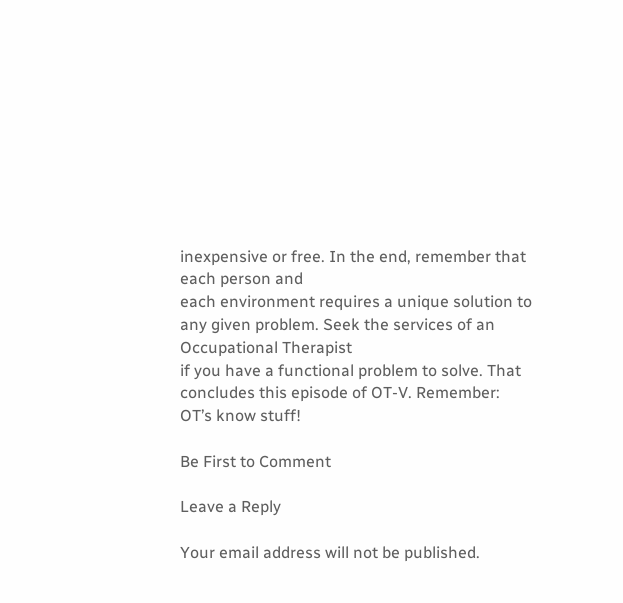inexpensive or free. In the end, remember that each person and
each environment requires a unique solution to any given problem. Seek the services of an Occupational Therapist
if you have a functional problem to solve. That concludes this episode of OT-V. Remember:
OT’s know stuff!

Be First to Comment

Leave a Reply

Your email address will not be published.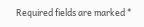Required fields are marked *